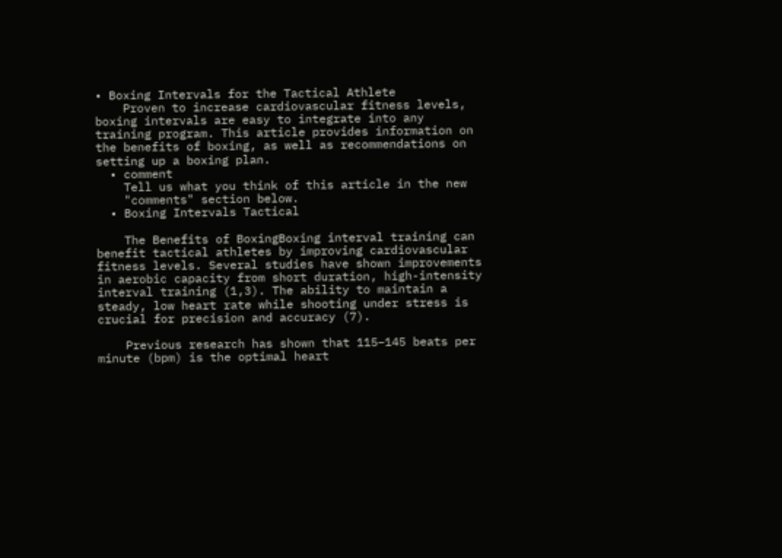• Boxing Intervals for the Tactical Athlete
    Proven to increase cardiovascular fitness levels, boxing intervals are easy to integrate into any training program. This article provides information on the benefits of boxing, as well as recommendations on setting up a boxing plan.
  • comment
    Tell us what you think of this article in the new
    "comments" section below.
  • Boxing Intervals Tactical

    The Benefits of BoxingBoxing interval training can benefit tactical athletes by improving cardiovascular fitness levels. Several studies have shown improvements in aerobic capacity from short duration, high-intensity interval training (1,3). The ability to maintain a steady, low heart rate while shooting under stress is crucial for precision and accuracy (7).

    Previous research has shown that 115–145 beats per minute (bpm) is the optimal heart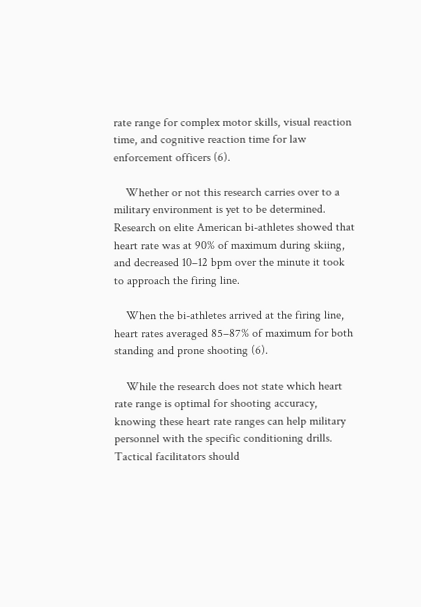rate range for complex motor skills, visual reaction time, and cognitive reaction time for law enforcement officers (6).

    Whether or not this research carries over to a military environment is yet to be determined. Research on elite American bi-athletes showed that heart rate was at 90% of maximum during skiing, and decreased 10–12 bpm over the minute it took to approach the firing line.

    When the bi-athletes arrived at the firing line, heart rates averaged 85–87% of maximum for both standing and prone shooting (6).

    While the research does not state which heart rate range is optimal for shooting accuracy, knowing these heart rate ranges can help military personnel with the specific conditioning drills. Tactical facilitators should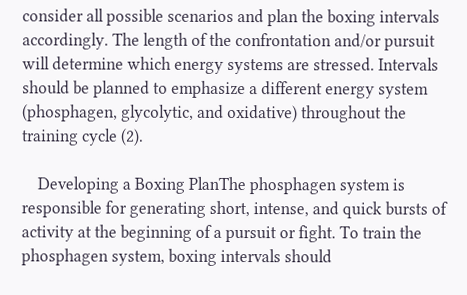consider all possible scenarios and plan the boxing intervals accordingly. The length of the confrontation and/or pursuit will determine which energy systems are stressed. Intervals should be planned to emphasize a different energy system (phosphagen, glycolytic, and oxidative) throughout the training cycle (2).

    Developing a Boxing PlanThe phosphagen system is responsible for generating short, intense, and quick bursts of activity at the beginning of a pursuit or fight. To train the phosphagen system, boxing intervals should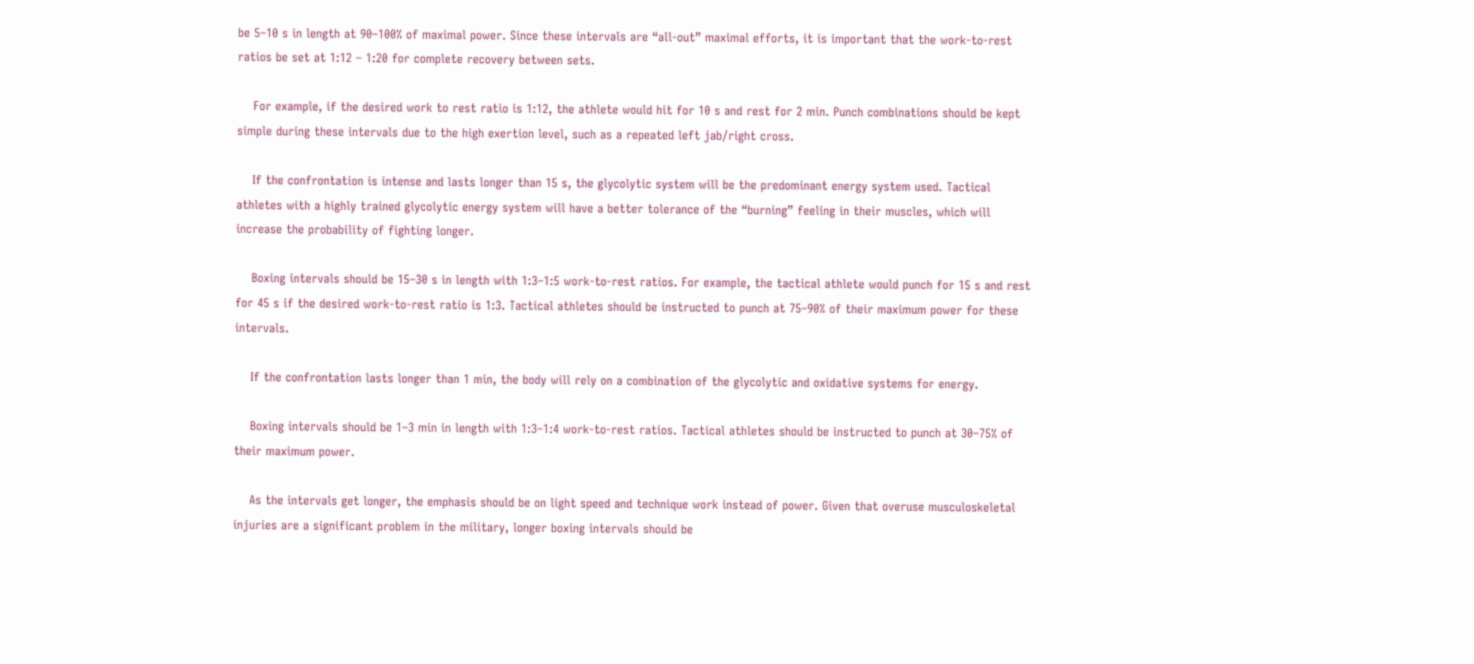be 5–10 s in length at 90–100% of maximal power. Since these intervals are “all-out” maximal efforts, it is important that the work-to-rest ratios be set at 1:12 – 1:20 for complete recovery between sets.

    For example, if the desired work to rest ratio is 1:12, the athlete would hit for 10 s and rest for 2 min. Punch combinations should be kept simple during these intervals due to the high exertion level, such as a repeated left jab/right cross.

    If the confrontation is intense and lasts longer than 15 s, the glycolytic system will be the predominant energy system used. Tactical athletes with a highly trained glycolytic energy system will have a better tolerance of the “burning” feeling in their muscles, which will increase the probability of fighting longer.

    Boxing intervals should be 15–30 s in length with 1:3–1:5 work-to-rest ratios. For example, the tactical athlete would punch for 15 s and rest for 45 s if the desired work-to-rest ratio is 1:3. Tactical athletes should be instructed to punch at 75–90% of their maximum power for these intervals.

    If the confrontation lasts longer than 1 min, the body will rely on a combination of the glycolytic and oxidative systems for energy.

    Boxing intervals should be 1–3 min in length with 1:3–1:4 work-to-rest ratios. Tactical athletes should be instructed to punch at 30–75% of their maximum power.

    As the intervals get longer, the emphasis should be on light speed and technique work instead of power. Given that overuse musculoskeletal injuries are a significant problem in the military, longer boxing intervals should be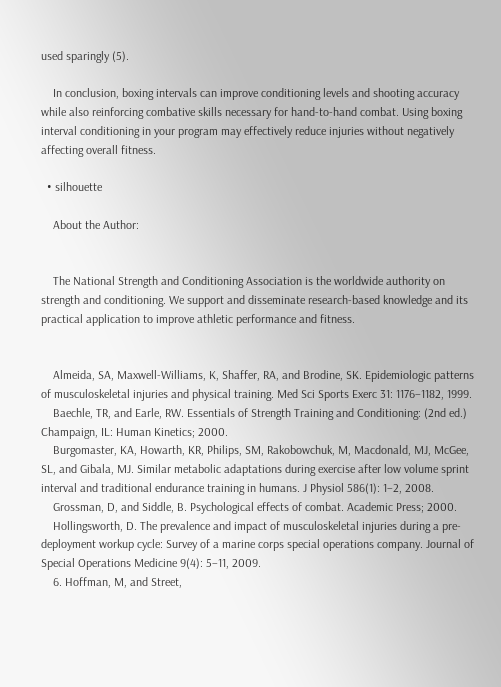used sparingly (5).

    In conclusion, boxing intervals can improve conditioning levels and shooting accuracy while also reinforcing combative skills necessary for hand-to-hand combat. Using boxing interval conditioning in your program may effectively reduce injuries without negatively affecting overall fitness.

  • silhouette

    About the Author:


    The National Strength and Conditioning Association is the worldwide authority on strength and conditioning. We support and disseminate research-based knowledge and its practical application to improve athletic performance and fitness.


    Almeida, SA, Maxwell-Williams, K, Shaffer, RA, and Brodine, SK. Epidemiologic patterns of musculoskeletal injuries and physical training. Med Sci Sports Exerc 31: 1176–1182, 1999.
    Baechle, TR, and Earle, RW. Essentials of Strength Training and Conditioning: (2nd ed.) Champaign, IL: Human Kinetics; 2000.
    Burgomaster, KA, Howarth, KR, Philips, SM, Rakobowchuk, M, Macdonald, MJ, McGee, SL, and Gibala, MJ. Similar metabolic adaptations during exercise after low volume sprint interval and traditional endurance training in humans. J Physiol 586(1): 1–2, 2008.
    Grossman, D, and Siddle, B. Psychological effects of combat. Academic Press; 2000.
    Hollingsworth, D. The prevalence and impact of musculoskeletal injuries during a pre-deployment workup cycle: Survey of a marine corps special operations company. Journal of Special Operations Medicine 9(4): 5–11, 2009.
    6. Hoffman, M, and Street,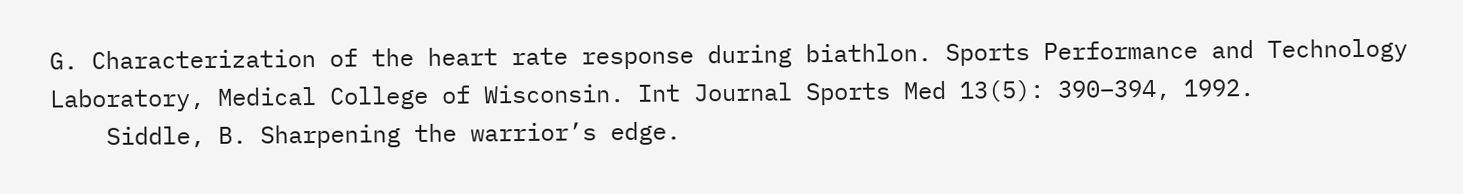G. Characterization of the heart rate response during biathlon. Sports Performance and Technology Laboratory, Medical College of Wisconsin. Int Journal Sports Med 13(5): 390–394, 1992.
    Siddle, B. Sharpening the warrior’s edge.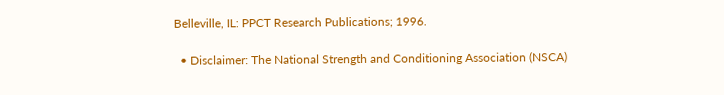Belleville, IL: PPCT Research Publications; 1996.

  • Disclaimer: The National Strength and Conditioning Association (NSCA)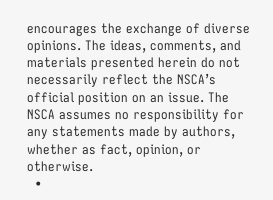encourages the exchange of diverse opinions. The ideas, comments, and materials presented herein do not necessarily reflect the NSCA’s official position on an issue. The NSCA assumes no responsibility for any statements made by authors, whether as fact, opinion, or otherwise.
  •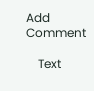Add Comment

    Text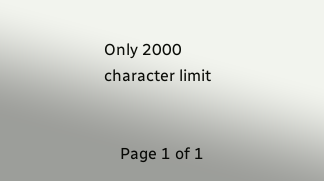Only 2000 character limit


    Page 1 of 1